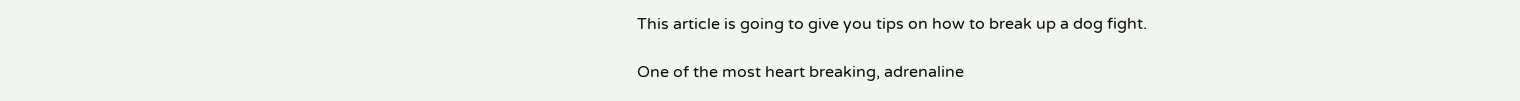This article is going to give you tips on how to break up a dog fight.

One of the most heart breaking, adrenaline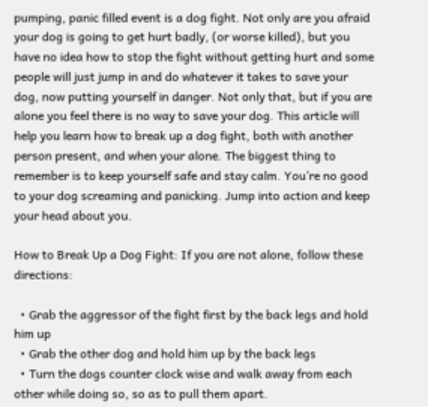pumping, panic filled event is a dog fight. Not only are you afraid your dog is going to get hurt badly, (or worse killed), but you have no idea how to stop the fight without getting hurt and some people will just jump in and do whatever it takes to save your dog, now putting yourself in danger. Not only that, but if you are alone you feel there is no way to save your dog. This article will help you learn how to break up a dog fight, both with another person present, and when your alone. The biggest thing to remember is to keep yourself safe and stay calm. You’re no good to your dog screaming and panicking. Jump into action and keep your head about you.

How to Break Up a Dog Fight: If you are not alone, follow these directions:

  • Grab the aggressor of the fight first by the back legs and hold him up
  • Grab the other dog and hold him up by the back legs
  • Turn the dogs counter clock wise and walk away from each other while doing so, so as to pull them apart.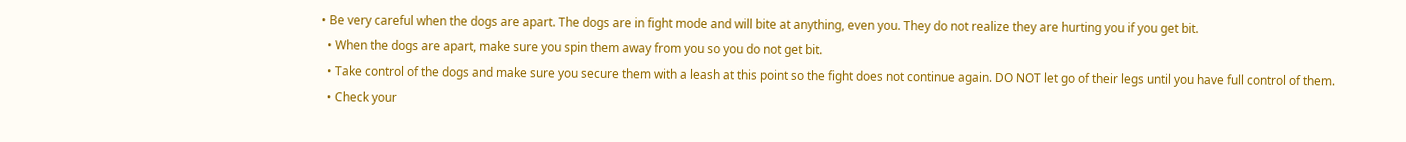• Be very careful when the dogs are apart. The dogs are in fight mode and will bite at anything, even you. They do not realize they are hurting you if you get bit.
  • When the dogs are apart, make sure you spin them away from you so you do not get bit.
  • Take control of the dogs and make sure you secure them with a leash at this point so the fight does not continue again. DO NOT let go of their legs until you have full control of them.
  • Check your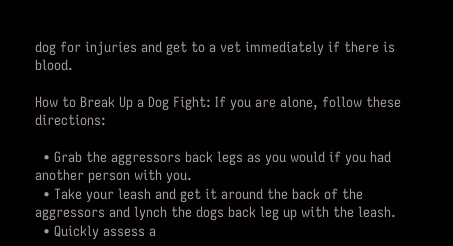dog for injuries and get to a vet immediately if there is blood.

How to Break Up a Dog Fight: If you are alone, follow these directions:

  • Grab the aggressors back legs as you would if you had another person with you.
  • Take your leash and get it around the back of the aggressors and lynch the dogs back leg up with the leash.
  • Quickly assess a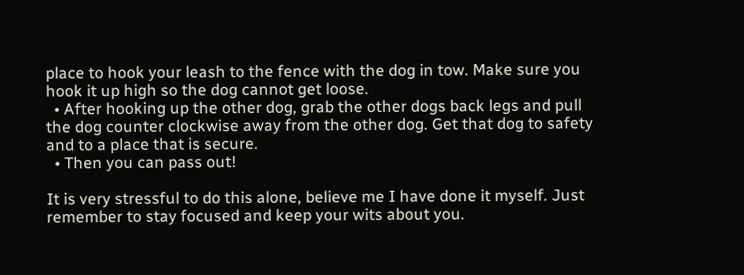place to hook your leash to the fence with the dog in tow. Make sure you hook it up high so the dog cannot get loose.
  • After hooking up the other dog, grab the other dogs back legs and pull the dog counter clockwise away from the other dog. Get that dog to safety and to a place that is secure.
  • Then you can pass out!

It is very stressful to do this alone, believe me I have done it myself. Just remember to stay focused and keep your wits about you.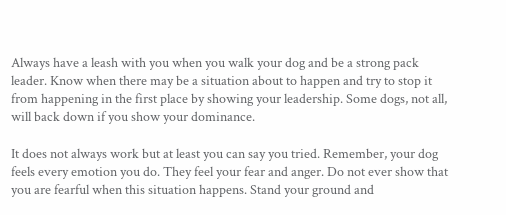Always have a leash with you when you walk your dog and be a strong pack leader. Know when there may be a situation about to happen and try to stop it from happening in the first place by showing your leadership. Some dogs, not all, will back down if you show your dominance.

It does not always work but at least you can say you tried. Remember, your dog feels every emotion you do. They feel your fear and anger. Do not ever show that you are fearful when this situation happens. Stand your ground and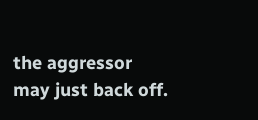the aggressor may just back off.